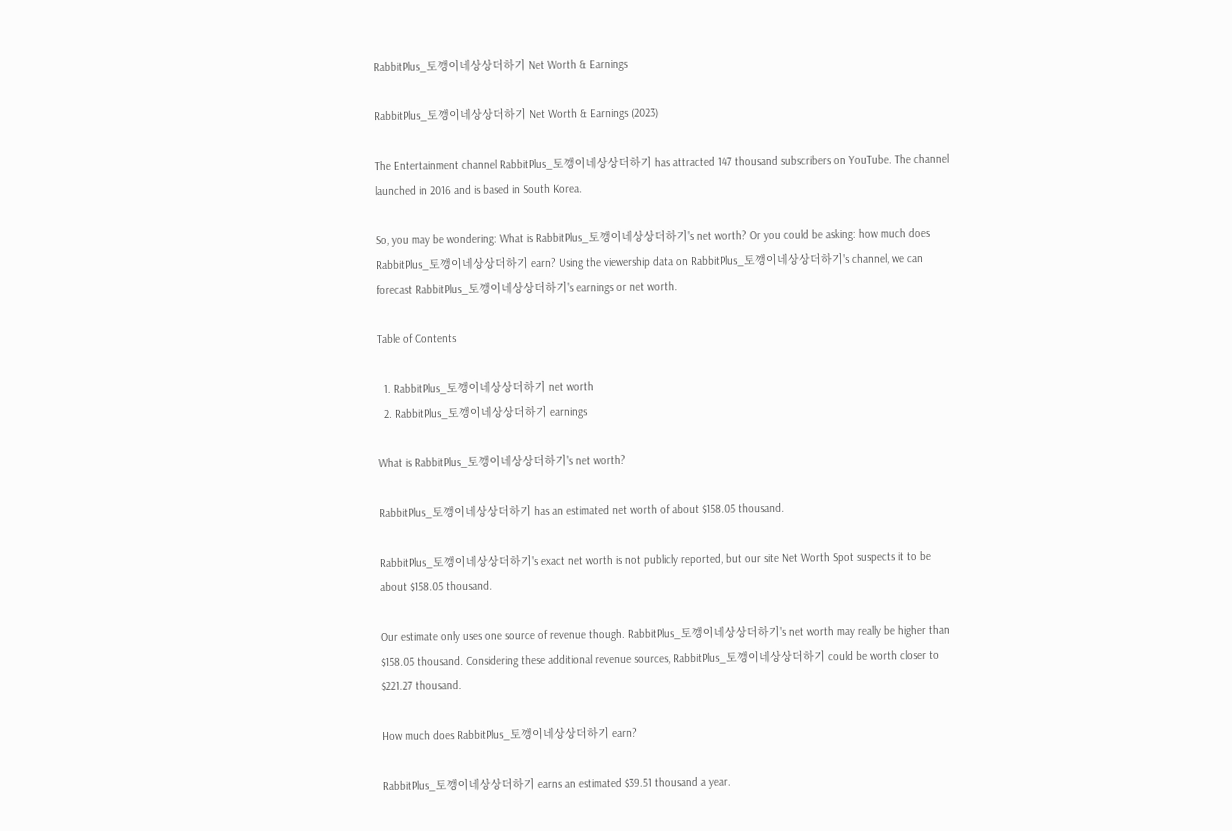RabbitPlus_토깽이네상상더하기 Net Worth & Earnings

RabbitPlus_토깽이네상상더하기 Net Worth & Earnings (2023)

The Entertainment channel RabbitPlus_토깽이네상상더하기 has attracted 147 thousand subscribers on YouTube. The channel launched in 2016 and is based in South Korea.

So, you may be wondering: What is RabbitPlus_토깽이네상상더하기's net worth? Or you could be asking: how much does RabbitPlus_토깽이네상상더하기 earn? Using the viewership data on RabbitPlus_토깽이네상상더하기's channel, we can forecast RabbitPlus_토깽이네상상더하기's earnings or net worth.

Table of Contents

  1. RabbitPlus_토깽이네상상더하기 net worth
  2. RabbitPlus_토깽이네상상더하기 earnings

What is RabbitPlus_토깽이네상상더하기's net worth?

RabbitPlus_토깽이네상상더하기 has an estimated net worth of about $158.05 thousand.

RabbitPlus_토깽이네상상더하기's exact net worth is not publicly reported, but our site Net Worth Spot suspects it to be about $158.05 thousand.

Our estimate only uses one source of revenue though. RabbitPlus_토깽이네상상더하기's net worth may really be higher than $158.05 thousand. Considering these additional revenue sources, RabbitPlus_토깽이네상상더하기 could be worth closer to $221.27 thousand.

How much does RabbitPlus_토깽이네상상더하기 earn?

RabbitPlus_토깽이네상상더하기 earns an estimated $39.51 thousand a year.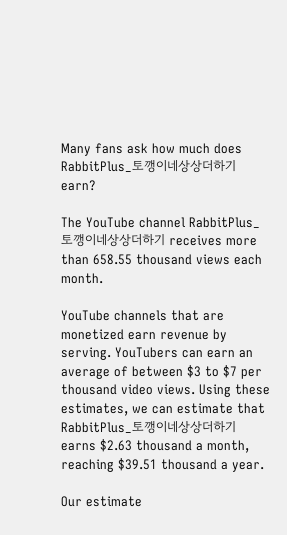Many fans ask how much does RabbitPlus_토깽이네상상더하기 earn?

The YouTube channel RabbitPlus_토깽이네상상더하기 receives more than 658.55 thousand views each month.

YouTube channels that are monetized earn revenue by serving. YouTubers can earn an average of between $3 to $7 per thousand video views. Using these estimates, we can estimate that RabbitPlus_토깽이네상상더하기 earns $2.63 thousand a month, reaching $39.51 thousand a year.

Our estimate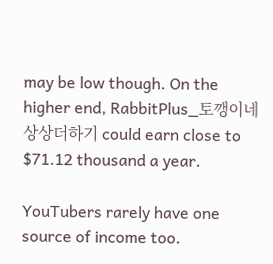may be low though. On the higher end, RabbitPlus_토깽이네상상더하기 could earn close to $71.12 thousand a year.

YouTubers rarely have one source of income too.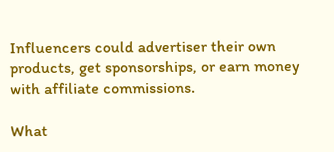Influencers could advertiser their own products, get sponsorships, or earn money with affiliate commissions.

What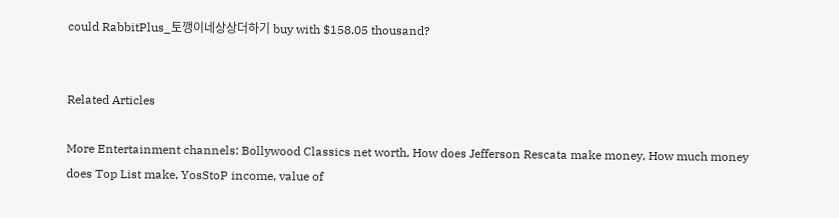could RabbitPlus_토깽이네상상더하기 buy with $158.05 thousand?


Related Articles

More Entertainment channels: Bollywood Classics net worth, How does Jefferson Rescata make money, How much money does Top List make, YosStoP income, value of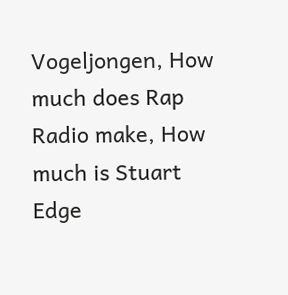Vogeljongen, How much does Rap Radio make, How much is Stuart Edge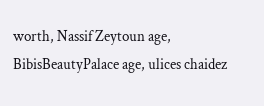worth, Nassif Zeytoun age, BibisBeautyPalace age, ulices chaidez